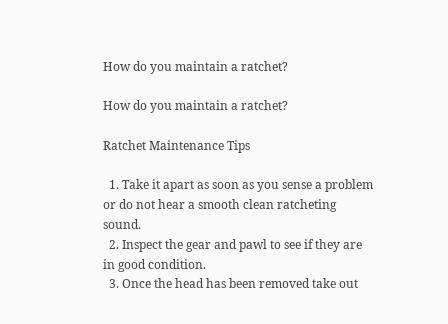How do you maintain a ratchet?

How do you maintain a ratchet?

Ratchet Maintenance Tips

  1. Take it apart as soon as you sense a problem or do not hear a smooth clean ratcheting sound.
  2. Inspect the gear and pawl to see if they are in good condition.
  3. Once the head has been removed take out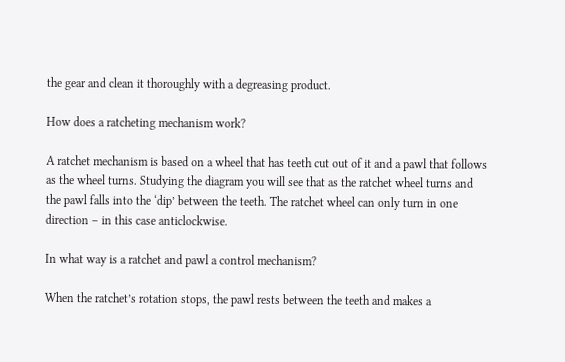the gear and clean it thoroughly with a degreasing product.

How does a ratcheting mechanism work?

A ratchet mechanism is based on a wheel that has teeth cut out of it and a pawl that follows as the wheel turns. Studying the diagram you will see that as the ratchet wheel turns and the pawl falls into the ‘dip’ between the teeth. The ratchet wheel can only turn in one direction – in this case anticlockwise.

In what way is a ratchet and pawl a control mechanism?

When the ratchet’s rotation stops, the pawl rests between the teeth and makes a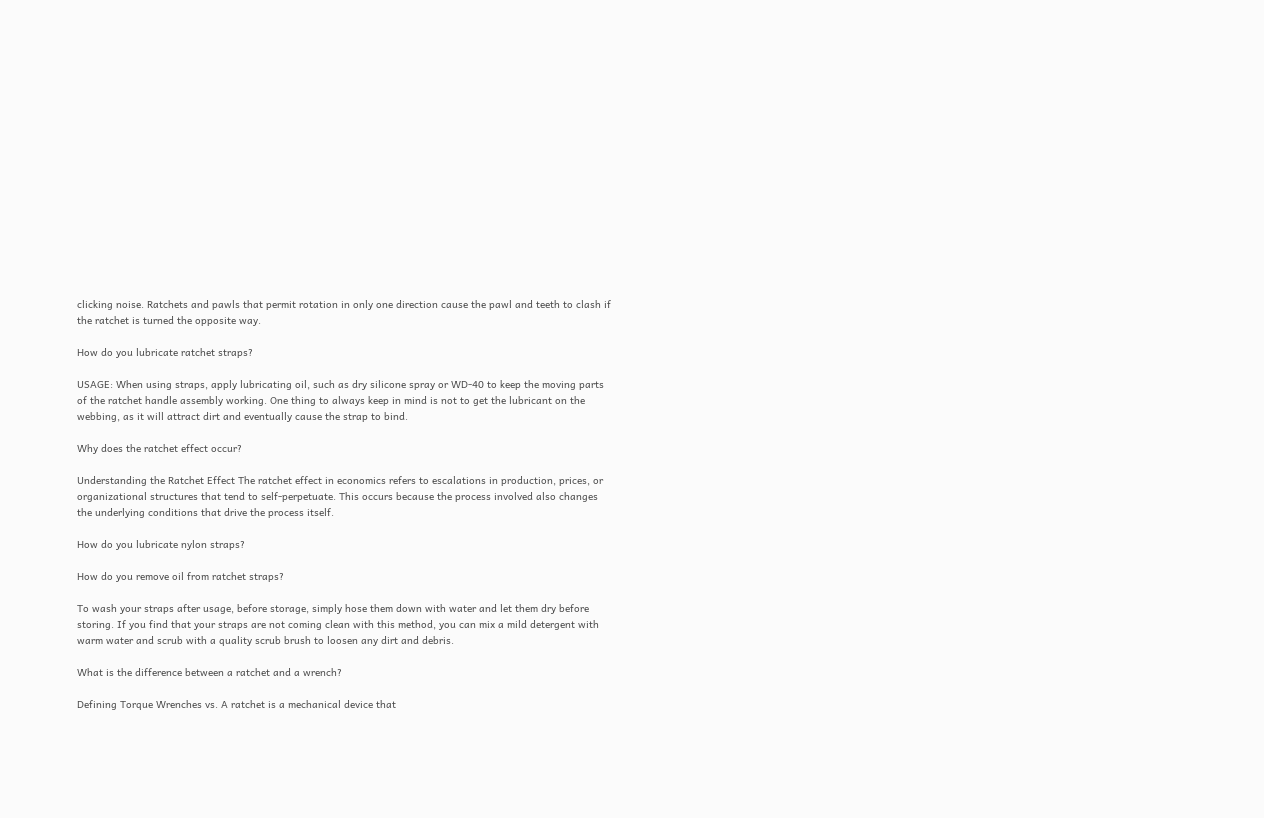clicking noise. Ratchets and pawls that permit rotation in only one direction cause the pawl and teeth to clash if the ratchet is turned the opposite way.

How do you lubricate ratchet straps?

USAGE: When using straps, apply lubricating oil, such as dry silicone spray or WD-40 to keep the moving parts of the ratchet handle assembly working. One thing to always keep in mind is not to get the lubricant on the webbing, as it will attract dirt and eventually cause the strap to bind.

Why does the ratchet effect occur?

Understanding the Ratchet Effect The ratchet effect in economics refers to escalations in production, prices, or organizational structures that tend to self-perpetuate. This occurs because the process involved also changes the underlying conditions that drive the process itself.

How do you lubricate nylon straps?

How do you remove oil from ratchet straps?

To wash your straps after usage, before storage, simply hose them down with water and let them dry before storing. If you find that your straps are not coming clean with this method, you can mix a mild detergent with warm water and scrub with a quality scrub brush to loosen any dirt and debris.

What is the difference between a ratchet and a wrench?

Defining Torque Wrenches vs. A ratchet is a mechanical device that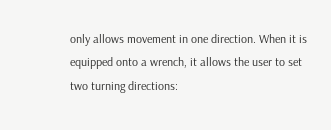only allows movement in one direction. When it is equipped onto a wrench, it allows the user to set two turning directions: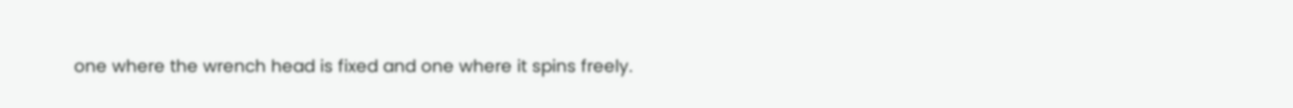one where the wrench head is fixed and one where it spins freely.